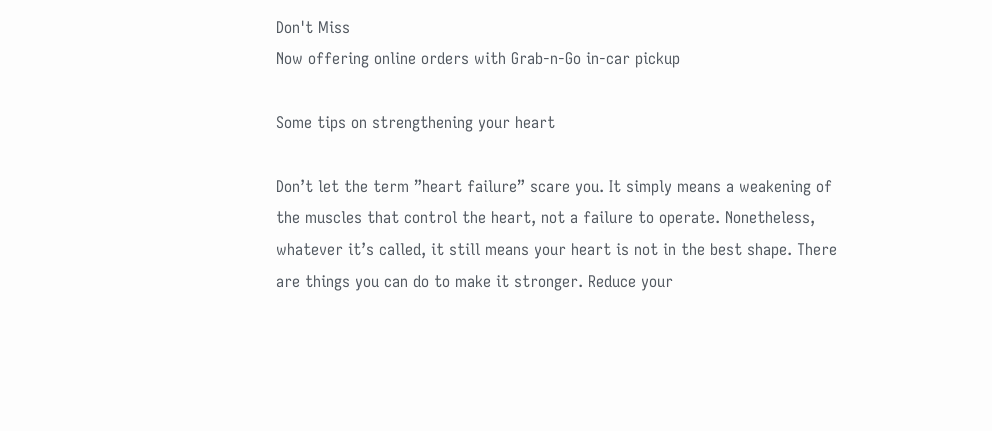Don't Miss
Now offering online orders with Grab-n-Go in-car pickup

Some tips on strengthening your heart

Don’t let the term ”heart failure” scare you. It simply means a weakening of the muscles that control the heart, not a failure to operate. Nonetheless, whatever it’s called, it still means your heart is not in the best shape. There are things you can do to make it stronger. Reduce your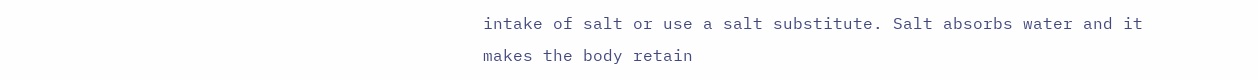intake of salt or use a salt substitute. Salt absorbs water and it makes the body retain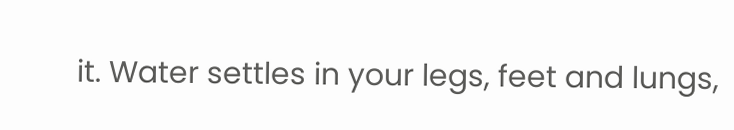it. Water settles in your legs, feet and lungs,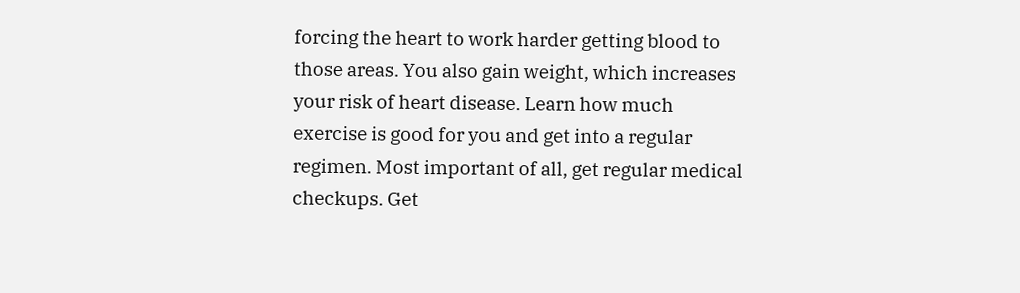forcing the heart to work harder getting blood to those areas. You also gain weight, which increases your risk of heart disease. Learn how much exercise is good for you and get into a regular regimen. Most important of all, get regular medical checkups. Get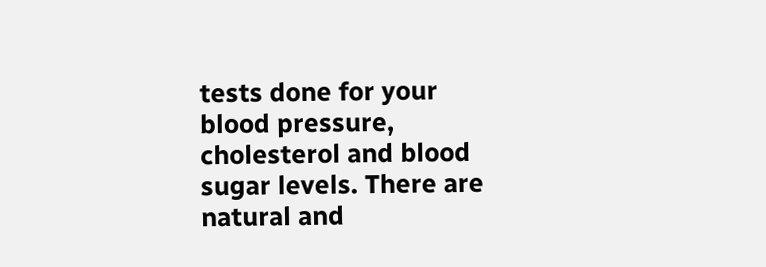tests done for your blood pressure, cholesterol and blood sugar levels. There are natural and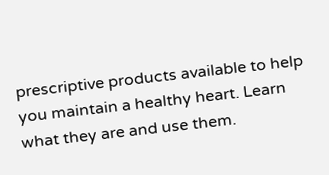prescriptive products available to help you maintain a healthy heart. Learn what they are and use them.